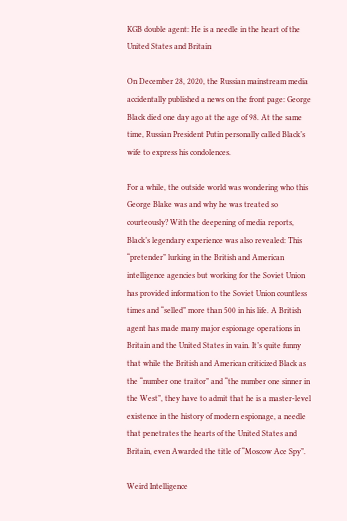KGB double agent: He is a needle in the heart of the United States and Britain

On December 28, 2020, the Russian mainstream media accidentally published a news on the front page: George Black died one day ago at the age of 98. At the same time, Russian President Putin personally called Black’s wife to express his condolences.

For a while, the outside world was wondering who this George Blake was and why he was treated so courteously? With the deepening of media reports, Black’s legendary experience was also revealed: This “pretender” lurking in the British and American intelligence agencies but working for the Soviet Union has provided information to the Soviet Union countless times and “selled” more than 500 in his life. A British agent has made many major espionage operations in Britain and the United States in vain. It’s quite funny that while the British and American criticized Black as the “number one traitor” and “the number one sinner in the West”, they have to admit that he is a master-level existence in the history of modern espionage, a needle that penetrates the hearts of the United States and Britain, even Awarded the title of “Moscow Ace Spy”.

Weird Intelligence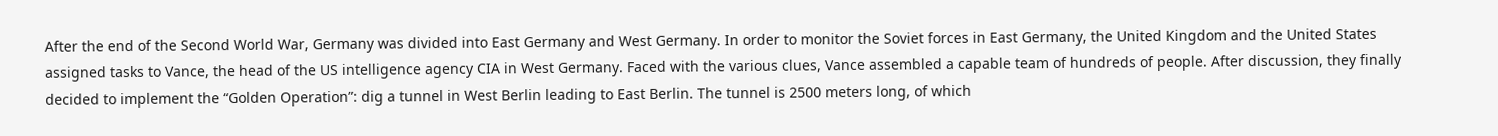After the end of the Second World War, Germany was divided into East Germany and West Germany. In order to monitor the Soviet forces in East Germany, the United Kingdom and the United States assigned tasks to Vance, the head of the US intelligence agency CIA in West Germany. Faced with the various clues, Vance assembled a capable team of hundreds of people. After discussion, they finally decided to implement the “Golden Operation”: dig a tunnel in West Berlin leading to East Berlin. The tunnel is 2500 meters long, of which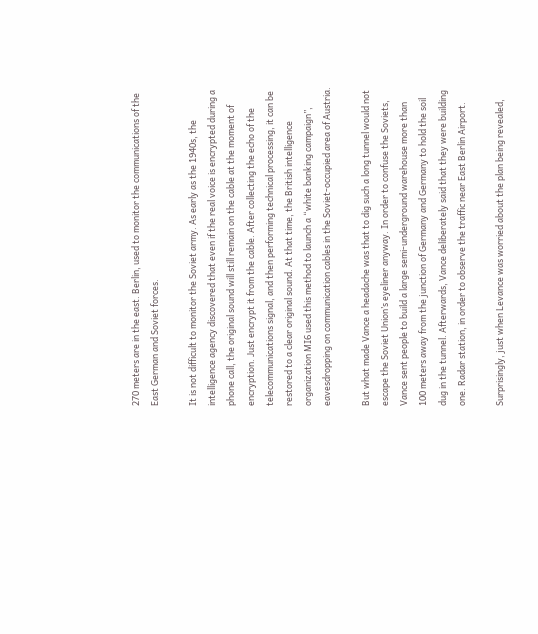270 meters are in the east. Berlin, used to monitor the communications of the East German and Soviet forces.

It is not difficult to monitor the Soviet army. As early as the 1940s, the intelligence agency discovered that even if the real voice is encrypted during a phone call, the original sound will still remain on the cable at the moment of encryption. Just encrypt it from the cable. After collecting the echo of the telecommunications signal, and then performing technical processing, it can be restored to a clear original sound. At that time, the British intelligence organization MI6 used this method to launch a “white banking campaign”, eavesdropping on communication cables in the Soviet-occupied area of Austria.

But what made Vance a headache was that to dig such a long tunnel would not escape the Soviet Union’s eyeliner anyway. In order to confuse the Soviets, Vance sent people to build a large semi-underground warehouse more than 100 meters away from the junction of Germany and Germany to hold the soil dug in the tunnel. Afterwards, Vance deliberately said that they were building one. Radar station, in order to observe the traffic near East Berlin Airport.

Surprisingly, just when Levance was worried about the plan being revealed,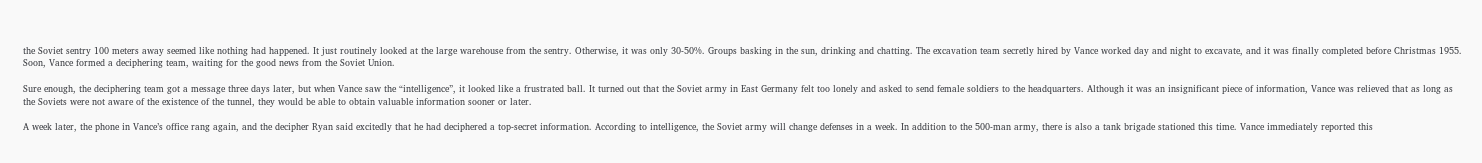the Soviet sentry 100 meters away seemed like nothing had happened. It just routinely looked at the large warehouse from the sentry. Otherwise, it was only 30-50%. Groups basking in the sun, drinking and chatting. The excavation team secretly hired by Vance worked day and night to excavate, and it was finally completed before Christmas 1955. Soon, Vance formed a deciphering team, waiting for the good news from the Soviet Union.

Sure enough, the deciphering team got a message three days later, but when Vance saw the “intelligence”, it looked like a frustrated ball. It turned out that the Soviet army in East Germany felt too lonely and asked to send female soldiers to the headquarters. Although it was an insignificant piece of information, Vance was relieved that as long as the Soviets were not aware of the existence of the tunnel, they would be able to obtain valuable information sooner or later.

A week later, the phone in Vance’s office rang again, and the decipher Ryan said excitedly that he had deciphered a top-secret information. According to intelligence, the Soviet army will change defenses in a week. In addition to the 500-man army, there is also a tank brigade stationed this time. Vance immediately reported this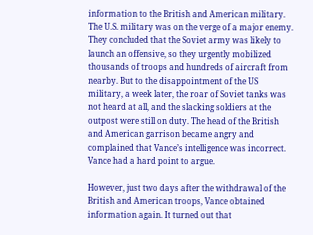information to the British and American military. The U.S. military was on the verge of a major enemy. They concluded that the Soviet army was likely to launch an offensive, so they urgently mobilized thousands of troops and hundreds of aircraft from nearby. But to the disappointment of the US military, a week later, the roar of Soviet tanks was not heard at all, and the slacking soldiers at the outpost were still on duty. The head of the British and American garrison became angry and complained that Vance’s intelligence was incorrect. Vance had a hard point to argue.

However, just two days after the withdrawal of the British and American troops, Vance obtained information again. It turned out that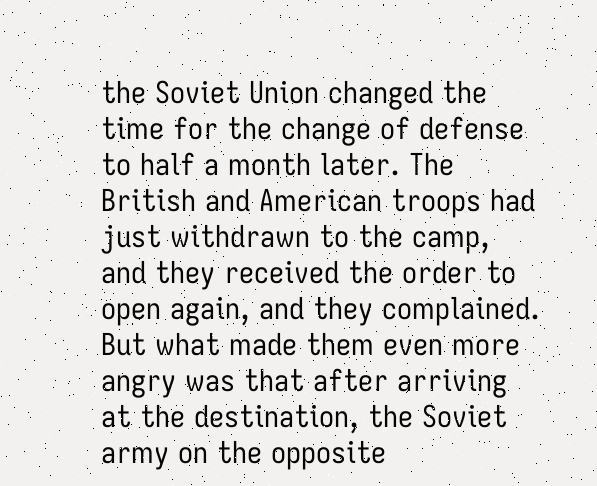the Soviet Union changed the time for the change of defense to half a month later. The British and American troops had just withdrawn to the camp, and they received the order to open again, and they complained. But what made them even more angry was that after arriving at the destination, the Soviet army on the opposite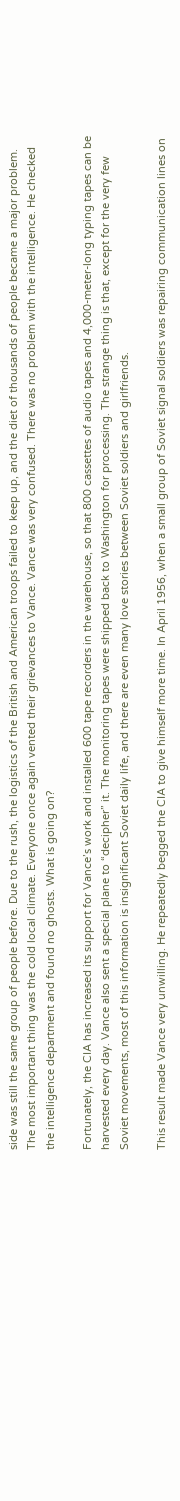side was still the same group of people before. Due to the rush, the logistics of the British and American troops failed to keep up, and the diet of thousands of people became a major problem. The most important thing was the cold local climate. Everyone once again vented their grievances to Vance. Vance was very confused. There was no problem with the intelligence. He checked the intelligence department and found no ghosts. What is going on?

Fortunately, the CIA has increased its support for Vance’s work and installed 600 tape recorders in the warehouse, so that 800 cassettes of audio tapes and 4,000-meter-long typing tapes can be harvested every day. Vance also sent a special plane to “decipher” it. The monitoring tapes were shipped back to Washington for processing. The strange thing is that, except for the very few Soviet movements, most of this information is insignificant Soviet daily life, and there are even many love stories between Soviet soldiers and girlfriends.

This result made Vance very unwilling. He repeatedly begged the CIA to give himself more time. In April 1956, when a small group of Soviet signal soldiers was repairing communication lines on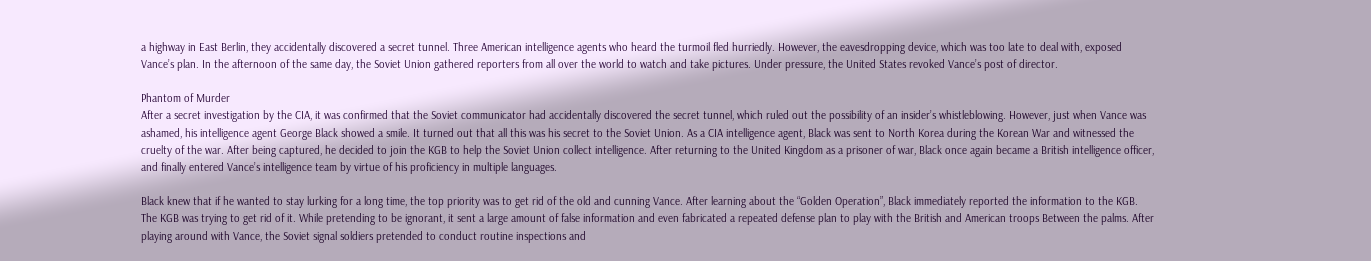a highway in East Berlin, they accidentally discovered a secret tunnel. Three American intelligence agents who heard the turmoil fled hurriedly. However, the eavesdropping device, which was too late to deal with, exposed Vance’s plan. In the afternoon of the same day, the Soviet Union gathered reporters from all over the world to watch and take pictures. Under pressure, the United States revoked Vance’s post of director.

Phantom of Murder
After a secret investigation by the CIA, it was confirmed that the Soviet communicator had accidentally discovered the secret tunnel, which ruled out the possibility of an insider’s whistleblowing. However, just when Vance was ashamed, his intelligence agent George Black showed a smile. It turned out that all this was his secret to the Soviet Union. As a CIA intelligence agent, Black was sent to North Korea during the Korean War and witnessed the cruelty of the war. After being captured, he decided to join the KGB to help the Soviet Union collect intelligence. After returning to the United Kingdom as a prisoner of war, Black once again became a British intelligence officer, and finally entered Vance’s intelligence team by virtue of his proficiency in multiple languages.

Black knew that if he wanted to stay lurking for a long time, the top priority was to get rid of the old and cunning Vance. After learning about the “Golden Operation”, Black immediately reported the information to the KGB. The KGB was trying to get rid of it. While pretending to be ignorant, it sent a large amount of false information and even fabricated a repeated defense plan to play with the British and American troops Between the palms. After playing around with Vance, the Soviet signal soldiers pretended to conduct routine inspections and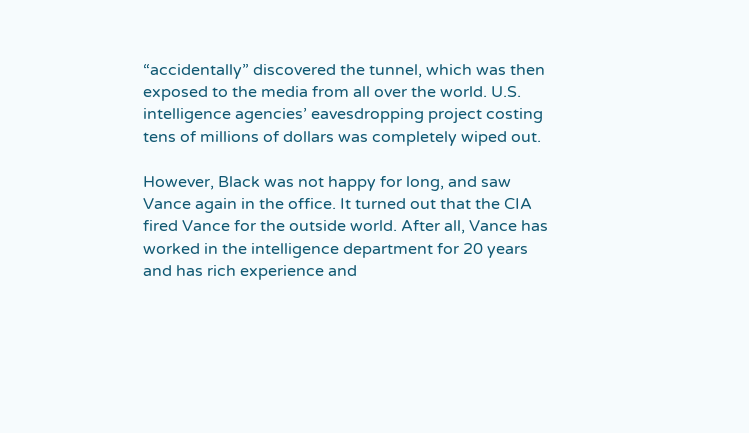“accidentally” discovered the tunnel, which was then exposed to the media from all over the world. U.S. intelligence agencies’ eavesdropping project costing tens of millions of dollars was completely wiped out.

However, Black was not happy for long, and saw Vance again in the office. It turned out that the CIA fired Vance for the outside world. After all, Vance has worked in the intelligence department for 20 years and has rich experience and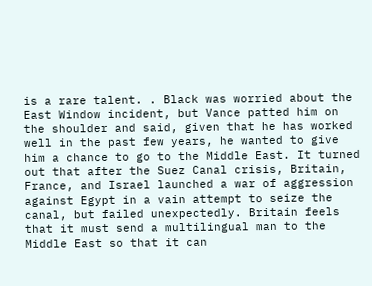is a rare talent. . Black was worried about the East Window incident, but Vance patted him on the shoulder and said, given that he has worked well in the past few years, he wanted to give him a chance to go to the Middle East. It turned out that after the Suez Canal crisis, Britain, France, and Israel launched a war of aggression against Egypt in a vain attempt to seize the canal, but failed unexpectedly. Britain feels that it must send a multilingual man to the Middle East so that it can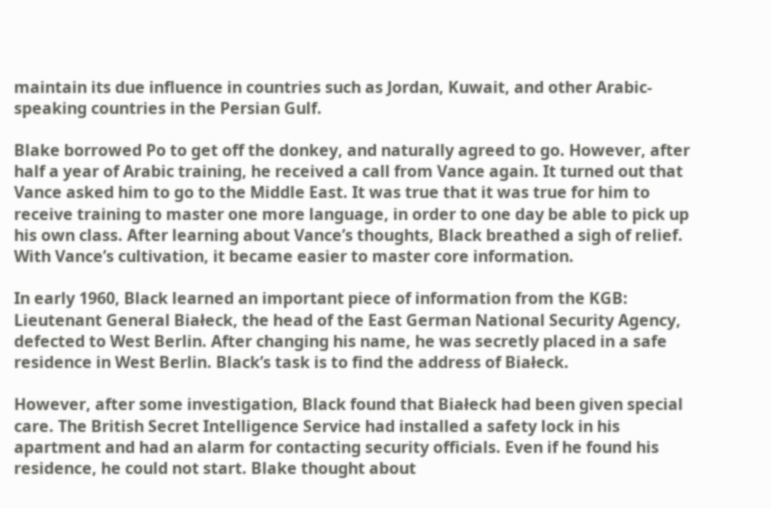maintain its due influence in countries such as Jordan, Kuwait, and other Arabic-speaking countries in the Persian Gulf.

Blake borrowed Po to get off the donkey, and naturally agreed to go. However, after half a year of Arabic training, he received a call from Vance again. It turned out that Vance asked him to go to the Middle East. It was true that it was true for him to receive training to master one more language, in order to one day be able to pick up his own class. After learning about Vance’s thoughts, Black breathed a sigh of relief. With Vance’s cultivation, it became easier to master core information.

In early 1960, Black learned an important piece of information from the KGB: Lieutenant General Białeck, the head of the East German National Security Agency, defected to West Berlin. After changing his name, he was secretly placed in a safe residence in West Berlin. Black’s task is to find the address of Białeck.

However, after some investigation, Black found that Białeck had been given special care. The British Secret Intelligence Service had installed a safety lock in his apartment and had an alarm for contacting security officials. Even if he found his residence, he could not start. Blake thought about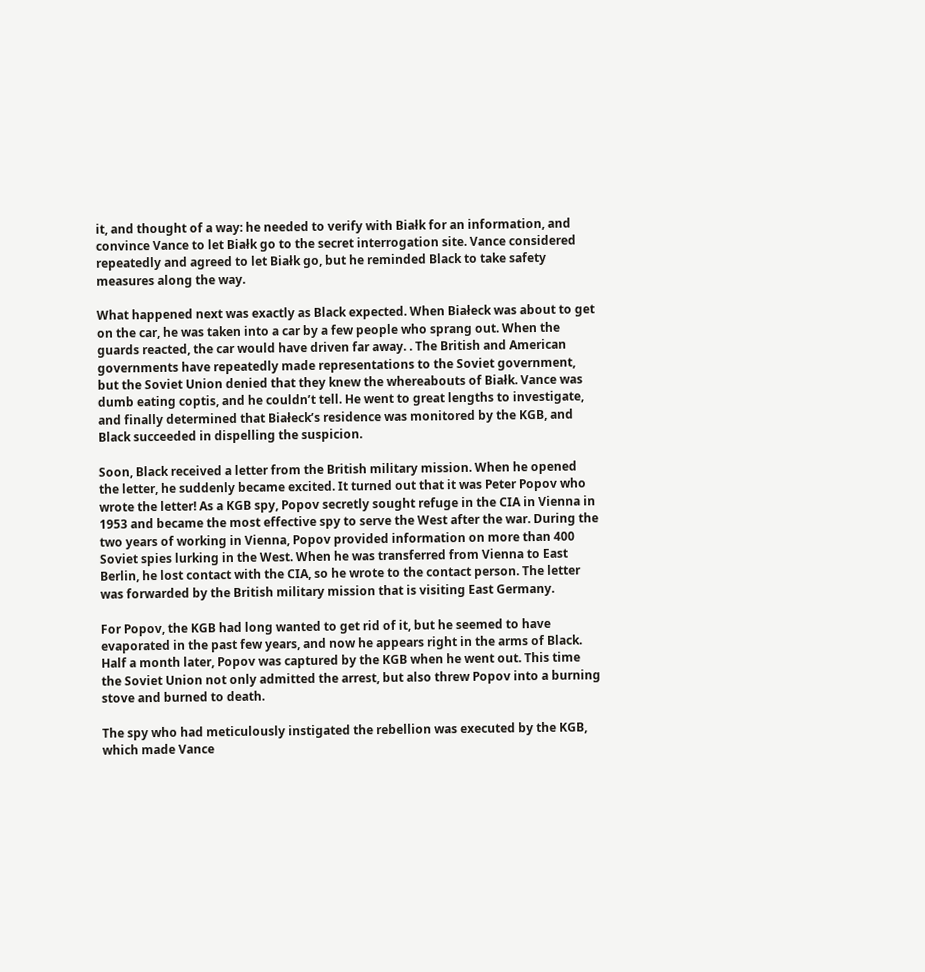it, and thought of a way: he needed to verify with Białk for an information, and convince Vance to let Białk go to the secret interrogation site. Vance considered repeatedly and agreed to let Białk go, but he reminded Black to take safety measures along the way.

What happened next was exactly as Black expected. When Białeck was about to get on the car, he was taken into a car by a few people who sprang out. When the guards reacted, the car would have driven far away. . The British and American governments have repeatedly made representations to the Soviet government, but the Soviet Union denied that they knew the whereabouts of Białk. Vance was dumb eating coptis, and he couldn’t tell. He went to great lengths to investigate, and finally determined that Białeck’s residence was monitored by the KGB, and Black succeeded in dispelling the suspicion.

Soon, Black received a letter from the British military mission. When he opened the letter, he suddenly became excited. It turned out that it was Peter Popov who wrote the letter! As a KGB spy, Popov secretly sought refuge in the CIA in Vienna in 1953 and became the most effective spy to serve the West after the war. During the two years of working in Vienna, Popov provided information on more than 400 Soviet spies lurking in the West. When he was transferred from Vienna to East Berlin, he lost contact with the CIA, so he wrote to the contact person. The letter was forwarded by the British military mission that is visiting East Germany.

For Popov, the KGB had long wanted to get rid of it, but he seemed to have evaporated in the past few years, and now he appears right in the arms of Black. Half a month later, Popov was captured by the KGB when he went out. This time the Soviet Union not only admitted the arrest, but also threw Popov into a burning stove and burned to death.

The spy who had meticulously instigated the rebellion was executed by the KGB, which made Vance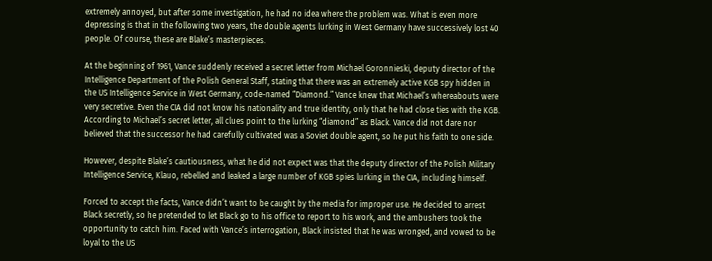extremely annoyed, but after some investigation, he had no idea where the problem was. What is even more depressing is that in the following two years, the double agents lurking in West Germany have successively lost 40 people. Of course, these are Blake’s masterpieces.

At the beginning of 1961, Vance suddenly received a secret letter from Michael Goronnieski, deputy director of the Intelligence Department of the Polish General Staff, stating that there was an extremely active KGB spy hidden in the US Intelligence Service in West Germany, code-named “Diamond.” Vance knew that Michael’s whereabouts were very secretive. Even the CIA did not know his nationality and true identity, only that he had close ties with the KGB. According to Michael’s secret letter, all clues point to the lurking “diamond” as Black. Vance did not dare nor believed that the successor he had carefully cultivated was a Soviet double agent, so he put his faith to one side.

However, despite Blake’s cautiousness, what he did not expect was that the deputy director of the Polish Military Intelligence Service, Klauo, rebelled and leaked a large number of KGB spies lurking in the CIA, including himself.

Forced to accept the facts, Vance didn’t want to be caught by the media for improper use. He decided to arrest Black secretly, so he pretended to let Black go to his office to report to his work, and the ambushers took the opportunity to catch him. Faced with Vance’s interrogation, Black insisted that he was wronged, and vowed to be loyal to the US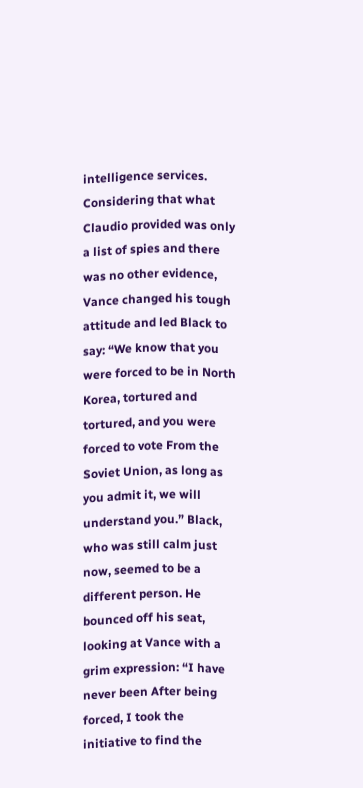intelligence services. Considering that what Claudio provided was only a list of spies and there was no other evidence, Vance changed his tough attitude and led Black to say: “We know that you were forced to be in North Korea, tortured and tortured, and you were forced to vote From the Soviet Union, as long as you admit it, we will understand you.” Black, who was still calm just now, seemed to be a different person. He bounced off his seat, looking at Vance with a grim expression: “I have never been After being forced, I took the initiative to find the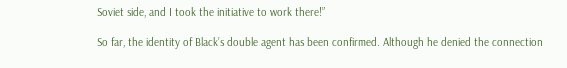Soviet side, and I took the initiative to work there!”

So far, the identity of Black’s double agent has been confirmed. Although he denied the connection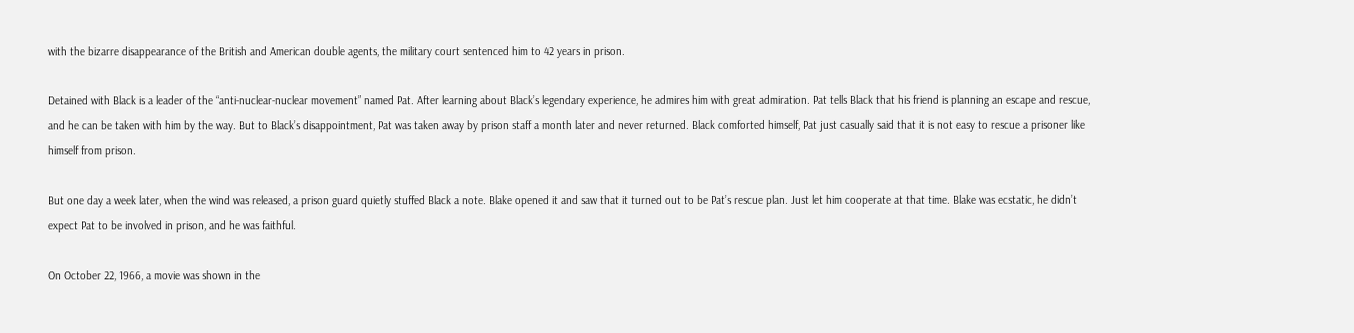with the bizarre disappearance of the British and American double agents, the military court sentenced him to 42 years in prison.

Detained with Black is a leader of the “anti-nuclear-nuclear movement” named Pat. After learning about Black’s legendary experience, he admires him with great admiration. Pat tells Black that his friend is planning an escape and rescue, and he can be taken with him by the way. But to Black’s disappointment, Pat was taken away by prison staff a month later and never returned. Black comforted himself, Pat just casually said that it is not easy to rescue a prisoner like himself from prison.

But one day a week later, when the wind was released, a prison guard quietly stuffed Black a note. Blake opened it and saw that it turned out to be Pat’s rescue plan. Just let him cooperate at that time. Blake was ecstatic, he didn’t expect Pat to be involved in prison, and he was faithful.

On October 22, 1966, a movie was shown in the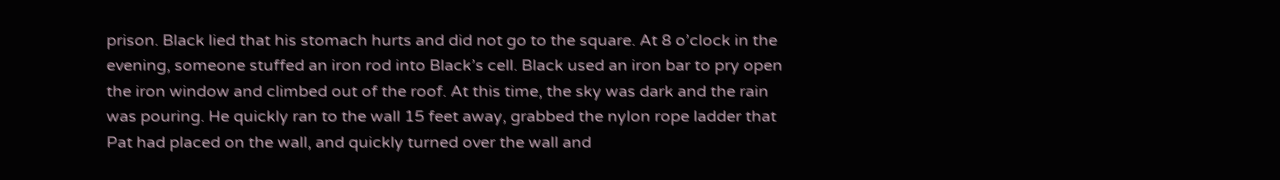prison. Black lied that his stomach hurts and did not go to the square. At 8 o’clock in the evening, someone stuffed an iron rod into Black’s cell. Black used an iron bar to pry open the iron window and climbed out of the roof. At this time, the sky was dark and the rain was pouring. He quickly ran to the wall 15 feet away, grabbed the nylon rope ladder that Pat had placed on the wall, and quickly turned over the wall and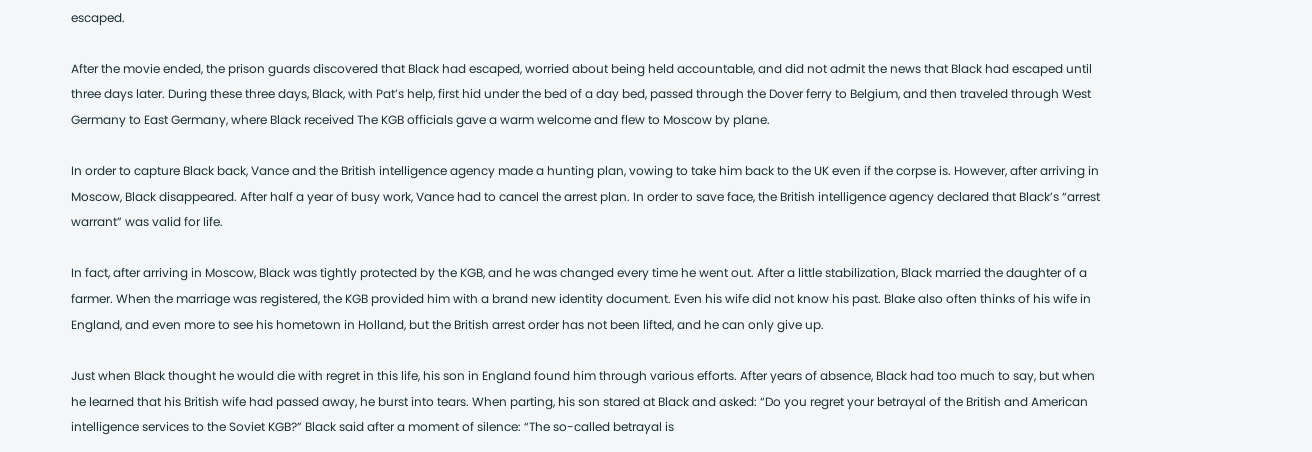escaped.

After the movie ended, the prison guards discovered that Black had escaped, worried about being held accountable, and did not admit the news that Black had escaped until three days later. During these three days, Black, with Pat’s help, first hid under the bed of a day bed, passed through the Dover ferry to Belgium, and then traveled through West Germany to East Germany, where Black received The KGB officials gave a warm welcome and flew to Moscow by plane.

In order to capture Black back, Vance and the British intelligence agency made a hunting plan, vowing to take him back to the UK even if the corpse is. However, after arriving in Moscow, Black disappeared. After half a year of busy work, Vance had to cancel the arrest plan. In order to save face, the British intelligence agency declared that Black’s “arrest warrant” was valid for life.

In fact, after arriving in Moscow, Black was tightly protected by the KGB, and he was changed every time he went out. After a little stabilization, Black married the daughter of a farmer. When the marriage was registered, the KGB provided him with a brand new identity document. Even his wife did not know his past. Blake also often thinks of his wife in England, and even more to see his hometown in Holland, but the British arrest order has not been lifted, and he can only give up.

Just when Black thought he would die with regret in this life, his son in England found him through various efforts. After years of absence, Black had too much to say, but when he learned that his British wife had passed away, he burst into tears. When parting, his son stared at Black and asked: “Do you regret your betrayal of the British and American intelligence services to the Soviet KGB?” Black said after a moment of silence: “The so-called betrayal is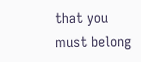that you must belong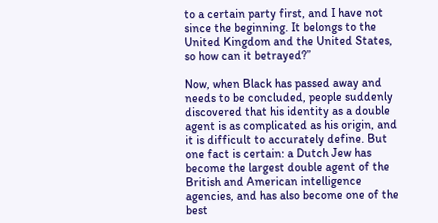to a certain party first, and I have not since the beginning. It belongs to the United Kingdom and the United States, so how can it betrayed?”

Now, when Black has passed away and needs to be concluded, people suddenly discovered that his identity as a double agent is as complicated as his origin, and it is difficult to accurately define. But one fact is certain: a Dutch Jew has become the largest double agent of the British and American intelligence agencies, and has also become one of the best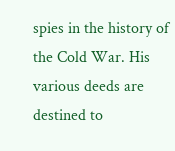spies in the history of the Cold War. His various deeds are destined to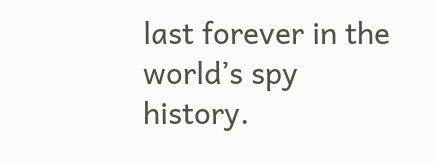last forever in the world’s spy history.